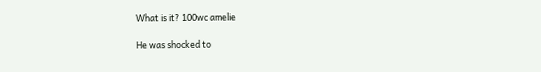What is it? 100wc amelie

He was shocked to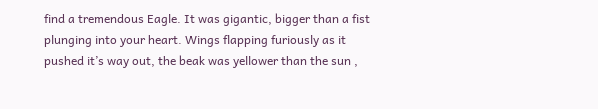find a tremendous Eagle. It was gigantic, bigger than a fist plunging into your heart. Wings flapping furiously as it pushed it’s way out, the beak was yellower than the sun ,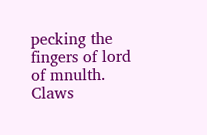pecking the fingers of lord of mnulth. Claws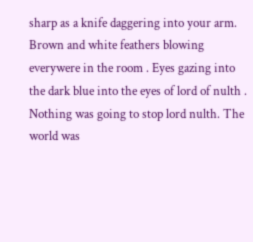sharp as a knife daggering into your arm. Brown and white feathers blowing everywere in the room . Eyes gazing into the dark blue into the eyes of lord of nulth . Nothing was going to stop lord nulth. The world was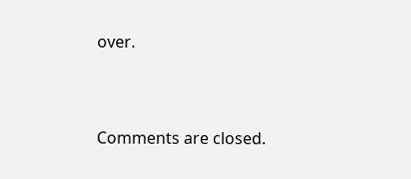over.


Comments are closed.